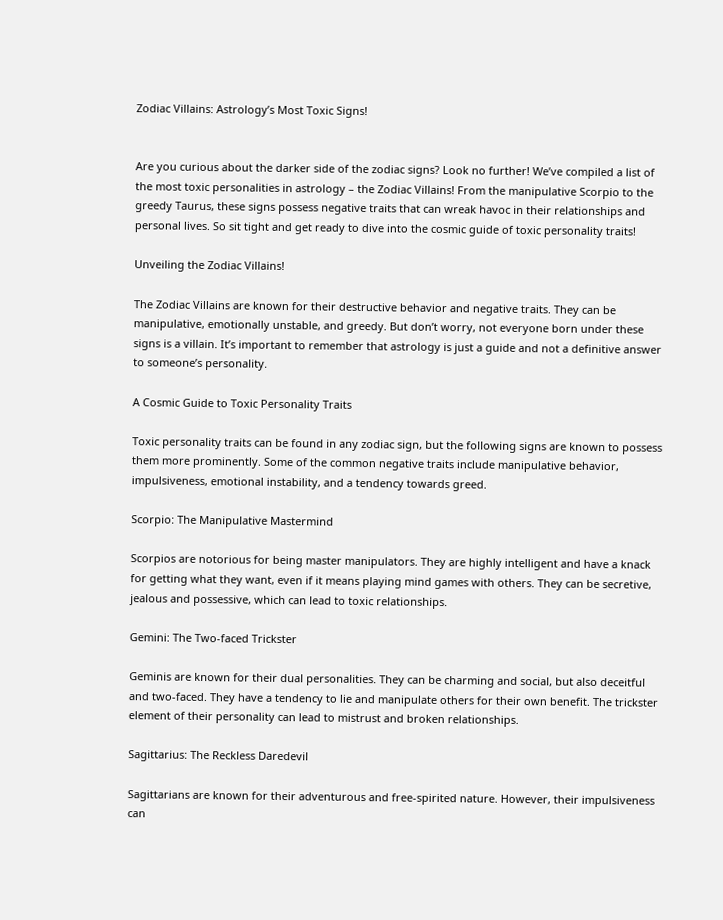Zodiac Villains: Astrology’s Most Toxic Signs!


Are you curious about the darker side of the zodiac signs? Look no further! We’ve compiled a list of the most toxic personalities in astrology – the Zodiac Villains! From the manipulative Scorpio to the greedy Taurus, these signs possess negative traits that can wreak havoc in their relationships and personal lives. So sit tight and get ready to dive into the cosmic guide of toxic personality traits!

Unveiling the Zodiac Villains!

The Zodiac Villains are known for their destructive behavior and negative traits. They can be manipulative, emotionally unstable, and greedy. But don’t worry, not everyone born under these signs is a villain. It’s important to remember that astrology is just a guide and not a definitive answer to someone’s personality.

A Cosmic Guide to Toxic Personality Traits

Toxic personality traits can be found in any zodiac sign, but the following signs are known to possess them more prominently. Some of the common negative traits include manipulative behavior, impulsiveness, emotional instability, and a tendency towards greed.

Scorpio: The Manipulative Mastermind

Scorpios are notorious for being master manipulators. They are highly intelligent and have a knack for getting what they want, even if it means playing mind games with others. They can be secretive, jealous and possessive, which can lead to toxic relationships.

Gemini: The Two-faced Trickster

Geminis are known for their dual personalities. They can be charming and social, but also deceitful and two-faced. They have a tendency to lie and manipulate others for their own benefit. The trickster element of their personality can lead to mistrust and broken relationships.

Sagittarius: The Reckless Daredevil

Sagittarians are known for their adventurous and free-spirited nature. However, their impulsiveness can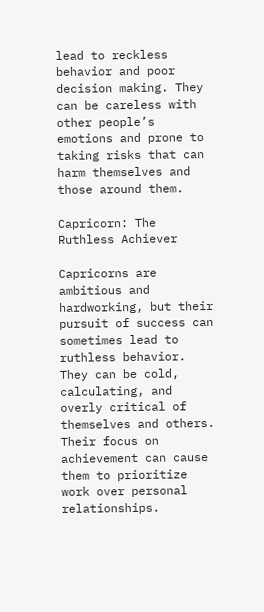lead to reckless behavior and poor decision making. They can be careless with other people’s emotions and prone to taking risks that can harm themselves and those around them.

Capricorn: The Ruthless Achiever

Capricorns are ambitious and hardworking, but their pursuit of success can sometimes lead to ruthless behavior. They can be cold, calculating, and overly critical of themselves and others. Their focus on achievement can cause them to prioritize work over personal relationships.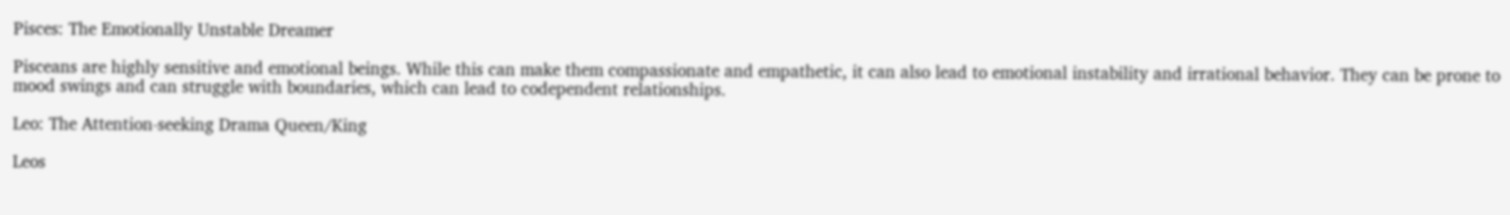Pisces: The Emotionally Unstable Dreamer

Pisceans are highly sensitive and emotional beings. While this can make them compassionate and empathetic, it can also lead to emotional instability and irrational behavior. They can be prone to mood swings and can struggle with boundaries, which can lead to codependent relationships.

Leo: The Attention-seeking Drama Queen/King

Leos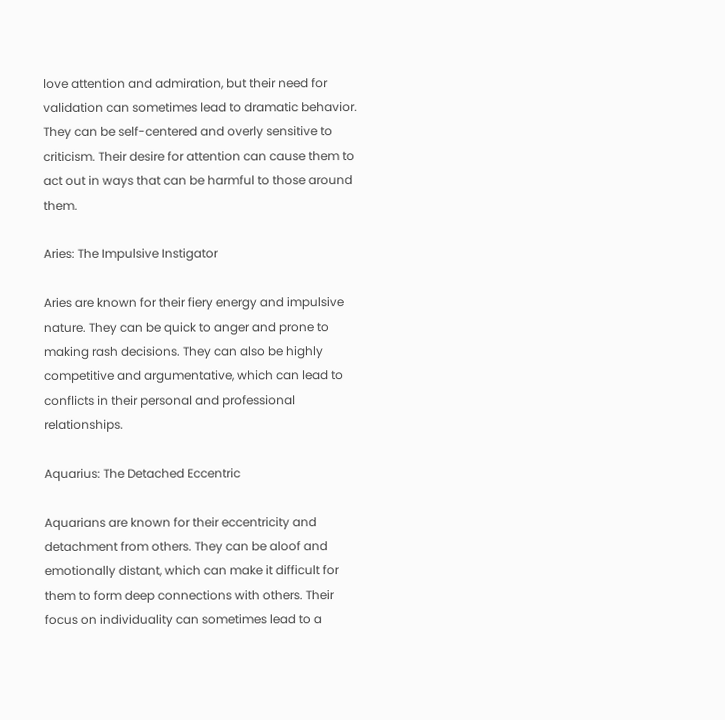love attention and admiration, but their need for validation can sometimes lead to dramatic behavior. They can be self-centered and overly sensitive to criticism. Their desire for attention can cause them to act out in ways that can be harmful to those around them.

Aries: The Impulsive Instigator

Aries are known for their fiery energy and impulsive nature. They can be quick to anger and prone to making rash decisions. They can also be highly competitive and argumentative, which can lead to conflicts in their personal and professional relationships.

Aquarius: The Detached Eccentric

Aquarians are known for their eccentricity and detachment from others. They can be aloof and emotionally distant, which can make it difficult for them to form deep connections with others. Their focus on individuality can sometimes lead to a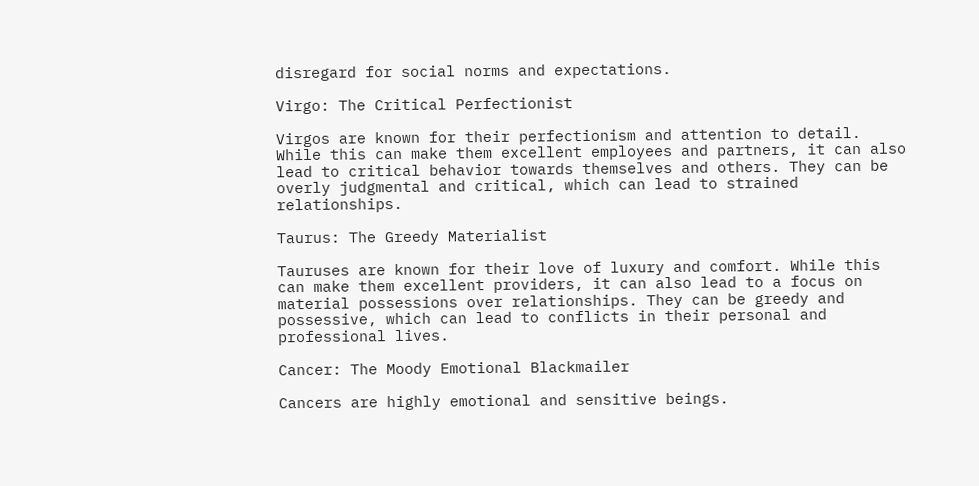disregard for social norms and expectations.

Virgo: The Critical Perfectionist

Virgos are known for their perfectionism and attention to detail. While this can make them excellent employees and partners, it can also lead to critical behavior towards themselves and others. They can be overly judgmental and critical, which can lead to strained relationships.

Taurus: The Greedy Materialist

Tauruses are known for their love of luxury and comfort. While this can make them excellent providers, it can also lead to a focus on material possessions over relationships. They can be greedy and possessive, which can lead to conflicts in their personal and professional lives.

Cancer: The Moody Emotional Blackmailer

Cancers are highly emotional and sensitive beings.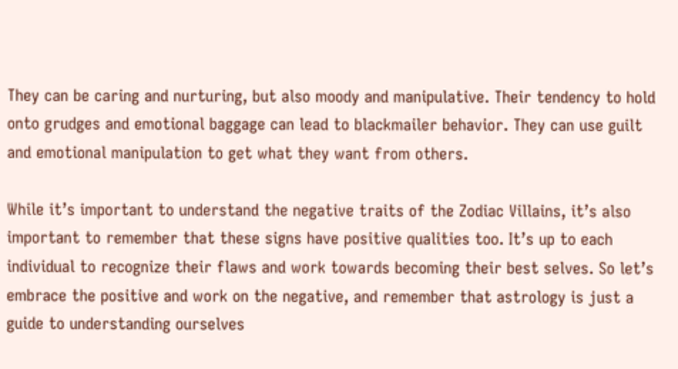They can be caring and nurturing, but also moody and manipulative. Their tendency to hold onto grudges and emotional baggage can lead to blackmailer behavior. They can use guilt and emotional manipulation to get what they want from others.

While it’s important to understand the negative traits of the Zodiac Villains, it’s also important to remember that these signs have positive qualities too. It’s up to each individual to recognize their flaws and work towards becoming their best selves. So let’s embrace the positive and work on the negative, and remember that astrology is just a guide to understanding ourselves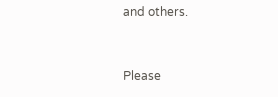and others.


Please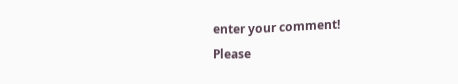enter your comment!
Please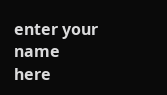enter your name here